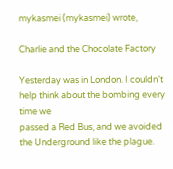mykasmei (mykasmei) wrote,

Charlie and the Chocolate Factory

Yesterday was in London. I couldn't help think about the bombing every time we
passed a Red Bus, and we avoided the Underground like the plague.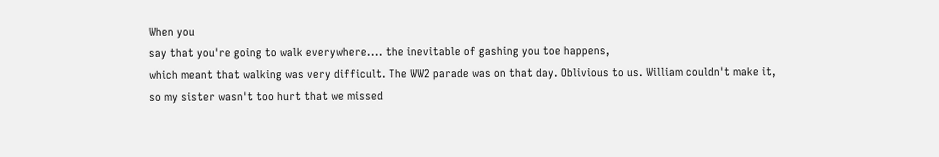When you
say that you're going to walk everywhere.... the inevitable of gashing you toe happens,
which meant that walking was very difficult. The WW2 parade was on that day. Oblivious to us. William couldn't make it,
so my sister wasn't too hurt that we missed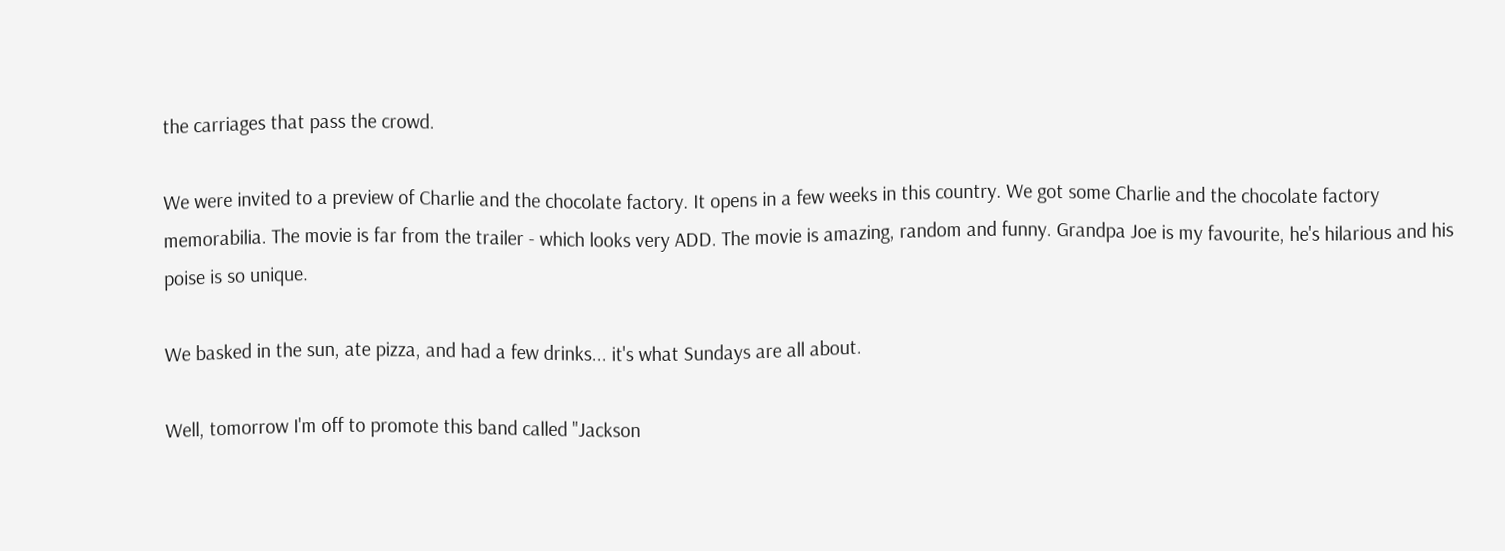the carriages that pass the crowd.

We were invited to a preview of Charlie and the chocolate factory. It opens in a few weeks in this country. We got some Charlie and the chocolate factory memorabilia. The movie is far from the trailer - which looks very ADD. The movie is amazing, random and funny. Grandpa Joe is my favourite, he's hilarious and his poise is so unique.

We basked in the sun, ate pizza, and had a few drinks... it's what Sundays are all about.

Well, tomorrow I'm off to promote this band called "Jackson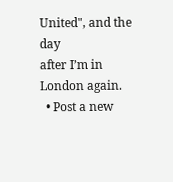United", and the day
after I’m in London again.
  • Post a new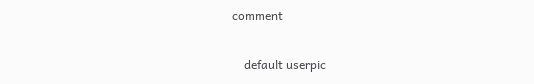comment


    default userpic